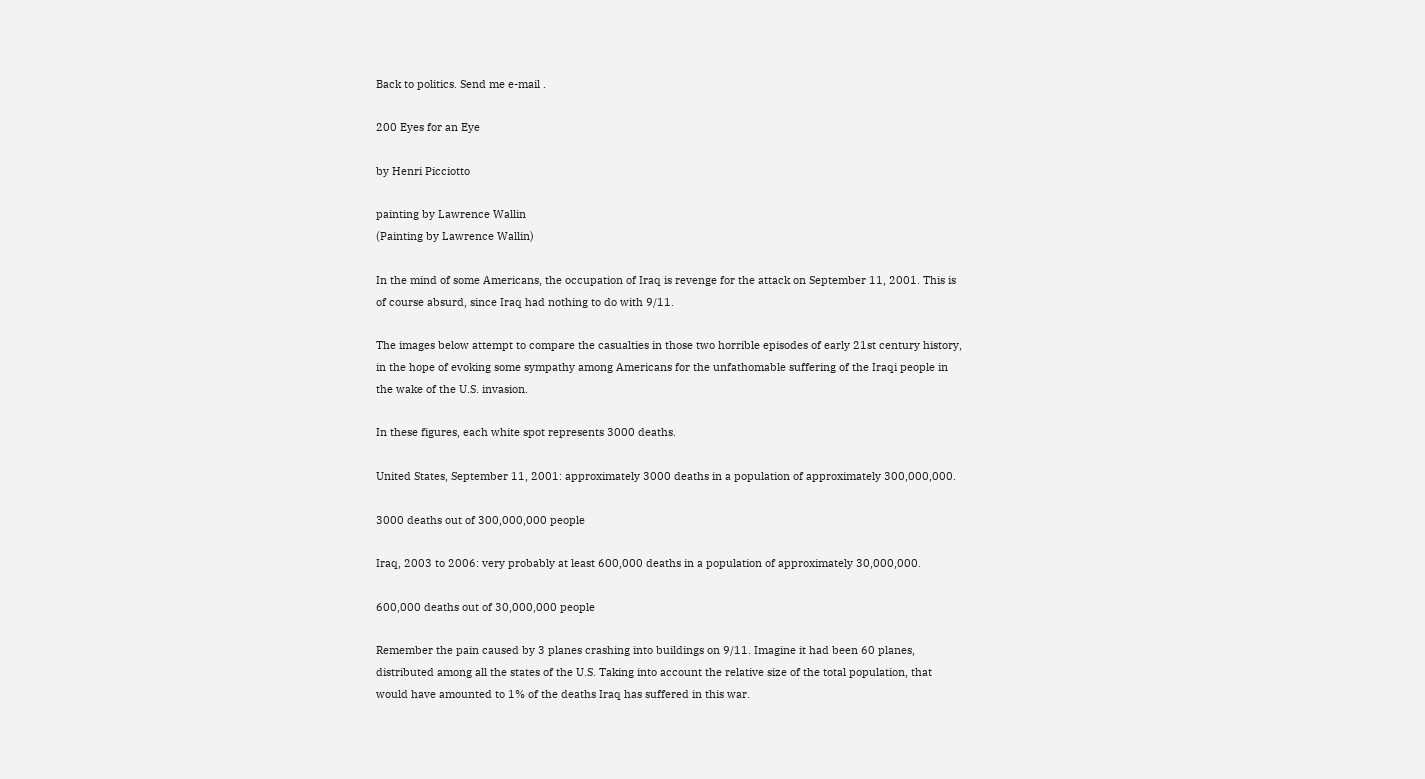Back to politics. Send me e-mail .

200 Eyes for an Eye

by Henri Picciotto

painting by Lawrence Wallin
(Painting by Lawrence Wallin)

In the mind of some Americans, the occupation of Iraq is revenge for the attack on September 11, 2001. This is of course absurd, since Iraq had nothing to do with 9/11.

The images below attempt to compare the casualties in those two horrible episodes of early 21st century history, in the hope of evoking some sympathy among Americans for the unfathomable suffering of the Iraqi people in the wake of the U.S. invasion.

In these figures, each white spot represents 3000 deaths.

United States, September 11, 2001: approximately 3000 deaths in a population of approximately 300,000,000.

3000 deaths out of 300,000,000 people

Iraq, 2003 to 2006: very probably at least 600,000 deaths in a population of approximately 30,000,000.

600,000 deaths out of 30,000,000 people

Remember the pain caused by 3 planes crashing into buildings on 9/11. Imagine it had been 60 planes, distributed among all the states of the U.S. Taking into account the relative size of the total population, that would have amounted to 1% of the deaths Iraq has suffered in this war.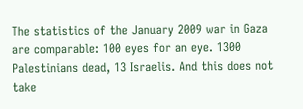The statistics of the January 2009 war in Gaza are comparable: 100 eyes for an eye. 1300 Palestinians dead, 13 Israelis. And this does not take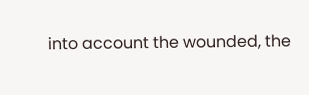into account the wounded, the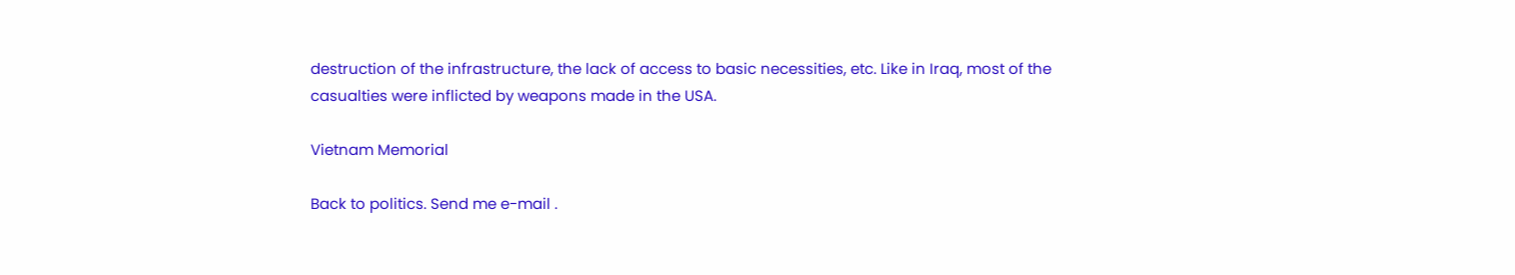destruction of the infrastructure, the lack of access to basic necessities, etc. Like in Iraq, most of the casualties were inflicted by weapons made in the USA.

Vietnam Memorial

Back to politics. Send me e-mail .